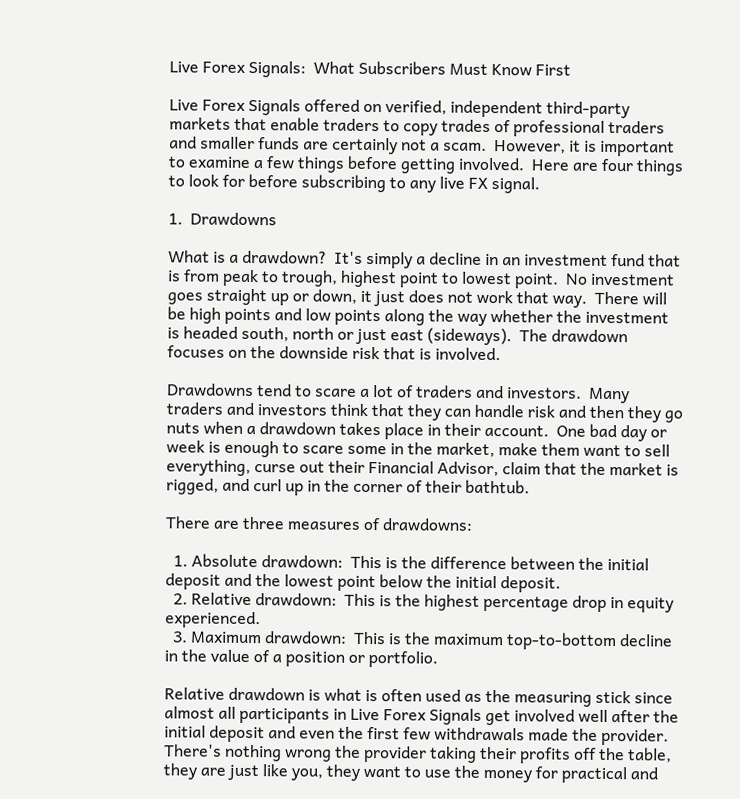Live Forex Signals:  What Subscribers Must Know First

Live Forex Signals offered on verified, independent third-party markets that enable traders to copy trades of professional traders and smaller funds are certainly not a scam.  However, it is important to examine a few things before getting involved.  Here are four things to look for before subscribing to any live FX signal.

1.  Drawdowns

What is a drawdown?  It's simply a decline in an investment fund that is from peak to trough, highest point to lowest point.  No investment goes straight up or down, it just does not work that way.  There will be high points and low points along the way whether the investment is headed south, north or just east (sideways).  The drawdown focuses on the downside risk that is involved.

Drawdowns tend to scare a lot of traders and investors.  Many traders and investors think that they can handle risk and then they go nuts when a drawdown takes place in their account.  One bad day or week is enough to scare some in the market, make them want to sell everything, curse out their Financial Advisor, claim that the market is rigged, and curl up in the corner of their bathtub.

There are three measures of drawdowns:

  1. Absolute drawdown:  This is the difference between the initial deposit and the lowest point below the initial deposit.
  2. Relative drawdown:  This is the highest percentage drop in equity experienced.
  3. Maximum drawdown:  This is the maximum top-to-bottom decline in the value of a position or portfolio.

Relative drawdown is what is often used as the measuring stick since almost all participants in Live Forex Signals get involved well after the initial deposit and even the first few withdrawals made the provider.  There's nothing wrong the provider taking their profits off the table, they are just like you, they want to use the money for practical and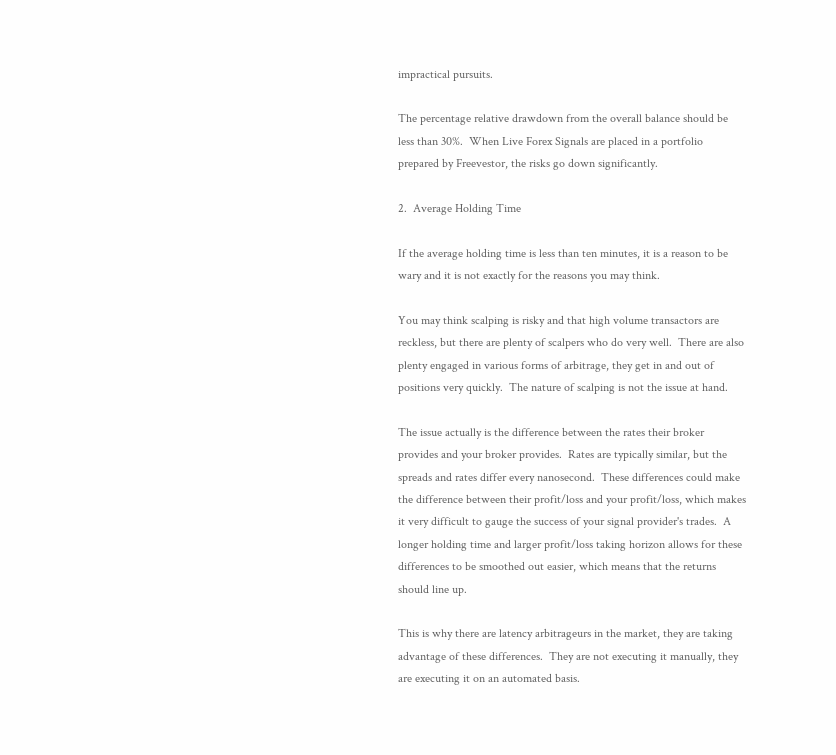impractical pursuits.

The percentage relative drawdown from the overall balance should be less than 30%.  When Live Forex Signals are placed in a portfolio prepared by Freevestor, the risks go down significantly.

2.  Average Holding Time

If the average holding time is less than ten minutes, it is a reason to be wary and it is not exactly for the reasons you may think.

You may think scalping is risky and that high volume transactors are reckless, but there are plenty of scalpers who do very well.  There are also plenty engaged in various forms of arbitrage, they get in and out of positions very quickly.  The nature of scalping is not the issue at hand.

The issue actually is the difference between the rates their broker provides and your broker provides.  Rates are typically similar, but the spreads and rates differ every nanosecond.  These differences could make the difference between their profit/loss and your profit/loss, which makes it very difficult to gauge the success of your signal provider's trades.  A longer holding time and larger profit/loss taking horizon allows for these differences to be smoothed out easier, which means that the returns should line up.

This is why there are latency arbitrageurs in the market, they are taking advantage of these differences.  They are not executing it manually, they are executing it on an automated basis.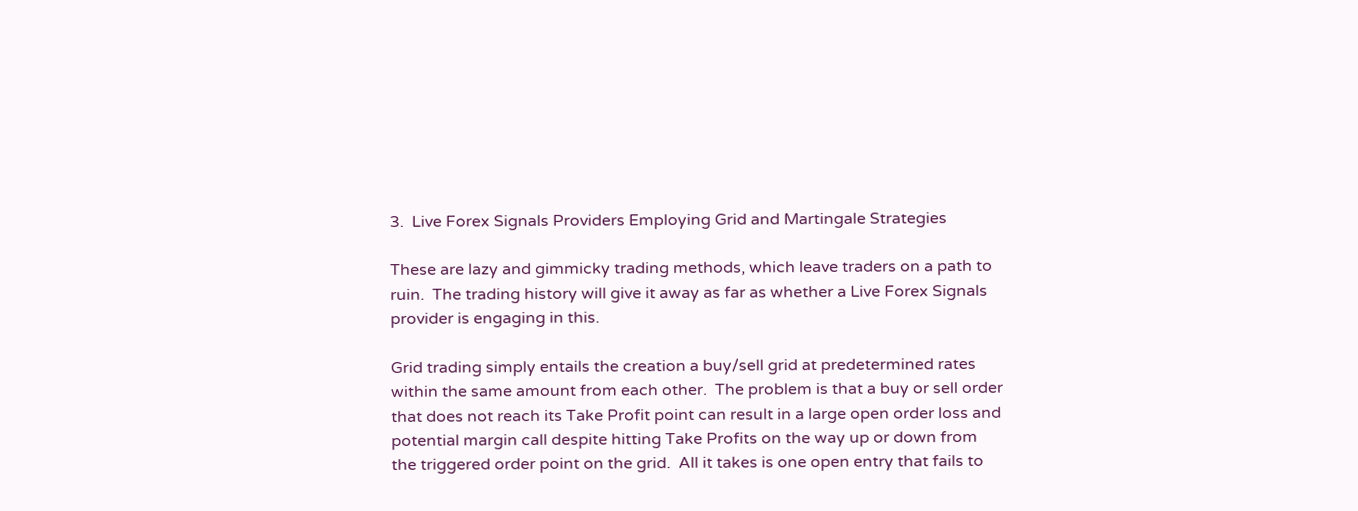3.  Live Forex Signals Providers Employing Grid and Martingale Strategies

These are lazy and gimmicky trading methods, which leave traders on a path to ruin.  The trading history will give it away as far as whether a Live Forex Signals provider is engaging in this.

Grid trading simply entails the creation a buy/sell grid at predetermined rates within the same amount from each other.  The problem is that a buy or sell order that does not reach its Take Profit point can result in a large open order loss and potential margin call despite hitting Take Profits on the way up or down from the triggered order point on the grid.  All it takes is one open entry that fails to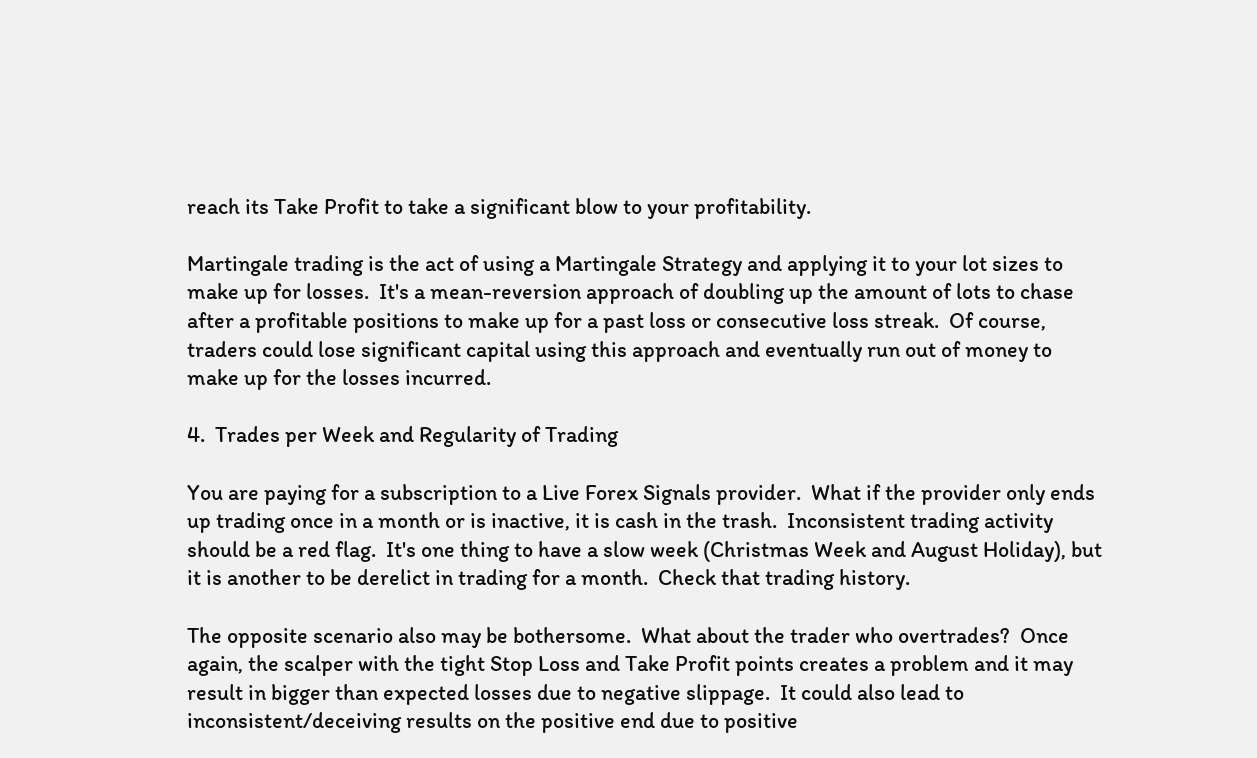reach its Take Profit to take a significant blow to your profitability.

Martingale trading is the act of using a Martingale Strategy and applying it to your lot sizes to make up for losses.  It's a mean-reversion approach of doubling up the amount of lots to chase after a profitable positions to make up for a past loss or consecutive loss streak.  Of course, traders could lose significant capital using this approach and eventually run out of money to make up for the losses incurred.

4.  Trades per Week and Regularity of Trading

You are paying for a subscription to a Live Forex Signals provider.  What if the provider only ends up trading once in a month or is inactive, it is cash in the trash.  Inconsistent trading activity should be a red flag.  It's one thing to have a slow week (Christmas Week and August Holiday), but it is another to be derelict in trading for a month.  Check that trading history.

The opposite scenario also may be bothersome.  What about the trader who overtrades?  Once again, the scalper with the tight Stop Loss and Take Profit points creates a problem and it may result in bigger than expected losses due to negative slippage.  It could also lead to inconsistent/deceiving results on the positive end due to positive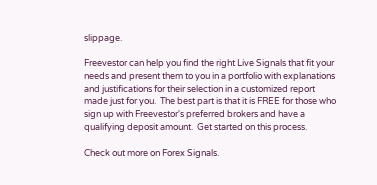slippage.

Freevestor can help you find the right Live Signals that fit your needs and present them to you in a portfolio with explanations and justifications for their selection in a customized report made just for you.  The best part is that it is FREE for those who sign up with Freevestor's preferred brokers and have a qualifying deposit amount.  Get started on this process.

Check out more on Forex Signals.